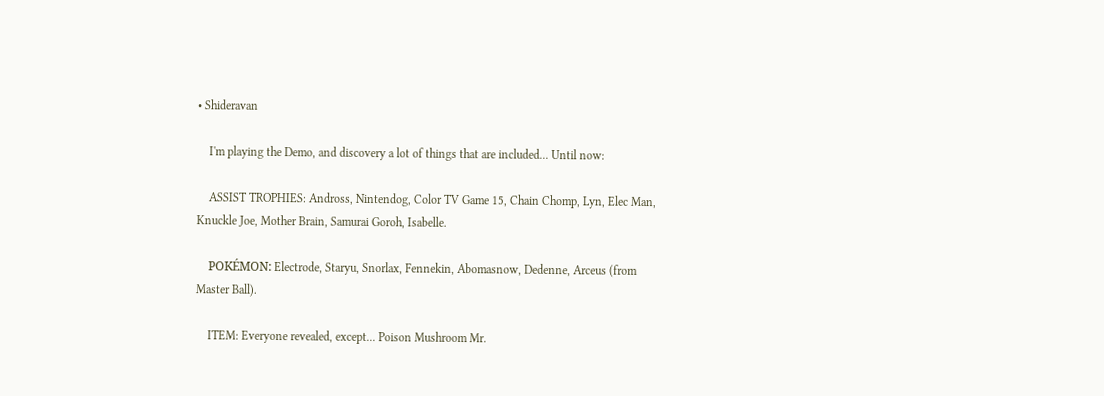• Shideravan

    I'm playing the Demo, and discovery a lot of things that are included... Until now:

    ASSIST TROPHIES: Andross, Nintendog, Color TV Game 15, Chain Chomp, Lyn, Elec Man, Knuckle Joe, Mother Brain, Samurai Goroh, Isabelle.

    POKÉMON: Electrode, Staryu, Snorlax, Fennekin, Abomasnow, Dedenne, Arceus (from Master Ball).

    ITEM: Everyone revealed, except... Poison Mushroom Mr.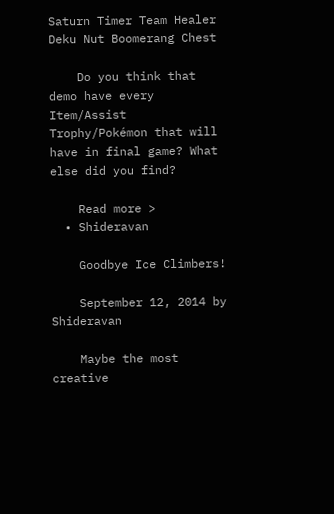Saturn Timer Team Healer Deku Nut Boomerang Chest

    Do you think that demo have every Item/Assist Trophy/Pokémon that will have in final game? What else did you find?

    Read more >
  • Shideravan

    Goodbye Ice Climbers!

    September 12, 2014 by Shideravan

    Maybe the most creative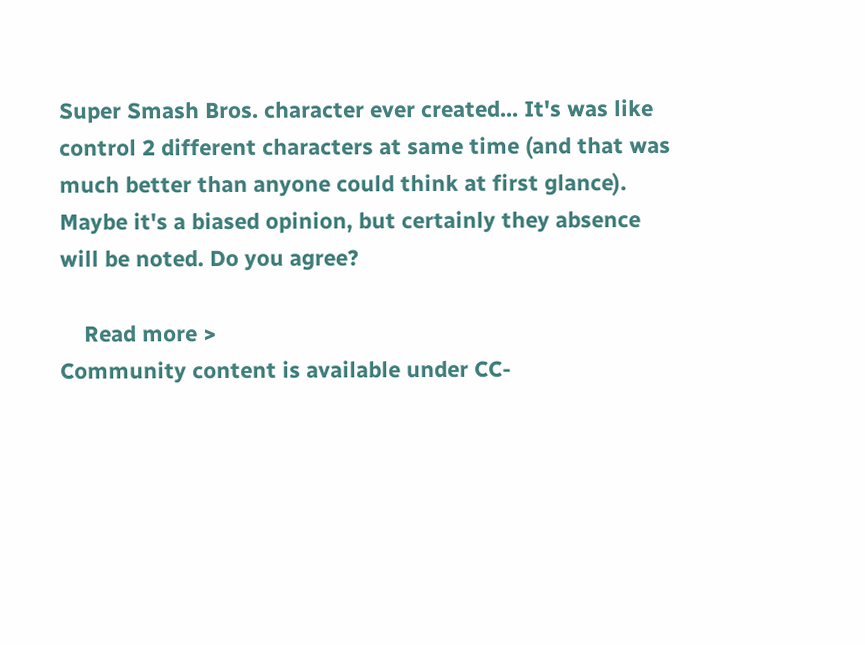Super Smash Bros. character ever created... It's was like control 2 different characters at same time (and that was much better than anyone could think at first glance). Maybe it's a biased opinion, but certainly they absence will be noted. Do you agree?

    Read more >
Community content is available under CC-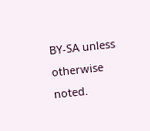BY-SA unless otherwise noted.